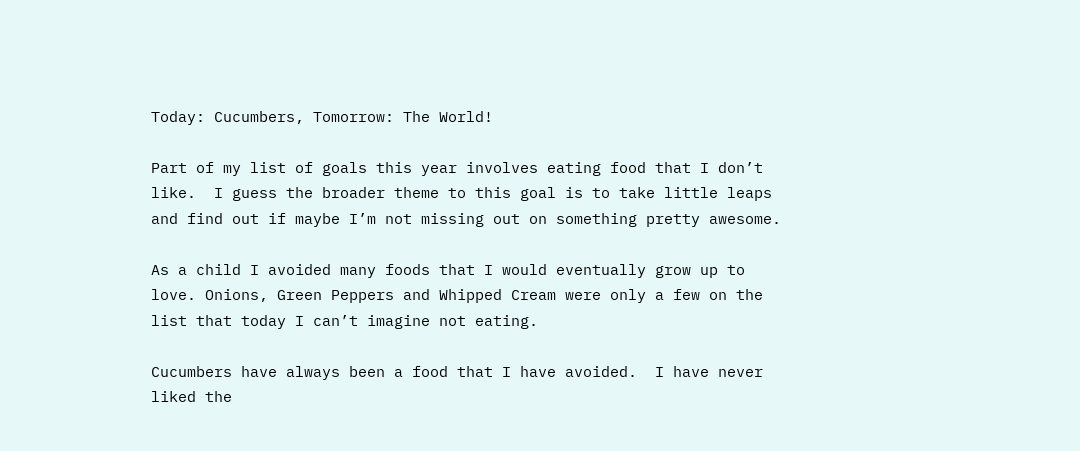Today: Cucumbers, Tomorrow: The World!

Part of my list of goals this year involves eating food that I don’t like.  I guess the broader theme to this goal is to take little leaps and find out if maybe I’m not missing out on something pretty awesome.

As a child I avoided many foods that I would eventually grow up to love. Onions, Green Peppers and Whipped Cream were only a few on the list that today I can’t imagine not eating.

Cucumbers have always been a food that I have avoided.  I have never liked the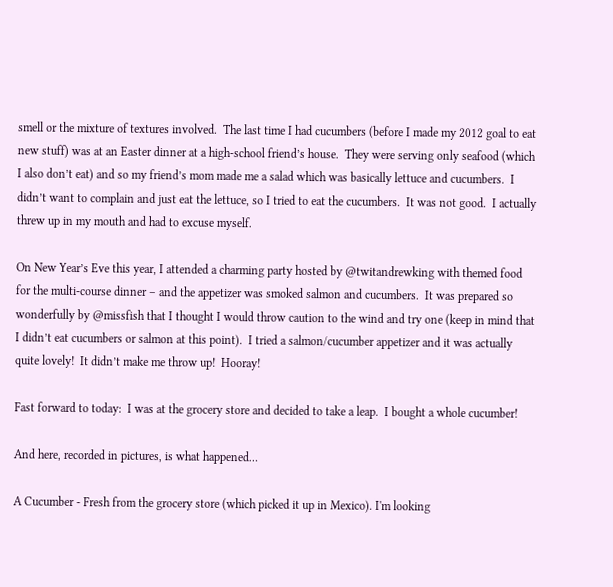smell or the mixture of textures involved.  The last time I had cucumbers (before I made my 2012 goal to eat new stuff) was at an Easter dinner at a high-school friend’s house.  They were serving only seafood (which I also don’t eat) and so my friend’s mom made me a salad which was basically lettuce and cucumbers.  I didn’t want to complain and just eat the lettuce, so I tried to eat the cucumbers.  It was not good.  I actually threw up in my mouth and had to excuse myself.

On New Year’s Eve this year, I attended a charming party hosted by @twitandrewking with themed food for the multi-course dinner – and the appetizer was smoked salmon and cucumbers.  It was prepared so wonderfully by @missfish that I thought I would throw caution to the wind and try one (keep in mind that I didn’t eat cucumbers or salmon at this point).  I tried a salmon/cucumber appetizer and it was actually quite lovely!  It didn’t make me throw up!  Hooray!

Fast forward to today:  I was at the grocery store and decided to take a leap.  I bought a whole cucumber!

And here, recorded in pictures, is what happened…

A Cucumber - Fresh from the grocery store (which picked it up in Mexico). I'm looking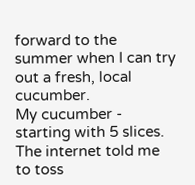forward to the summer when I can try out a fresh, local cucumber.
My cucumber - starting with 5 slices. The internet told me to toss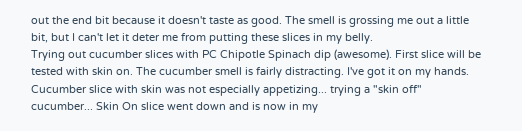out the end bit because it doesn't taste as good. The smell is grossing me out a little bit, but I can't let it deter me from putting these slices in my belly.
Trying out cucumber slices with PC Chipotle Spinach dip (awesome). First slice will be tested with skin on. The cucumber smell is fairly distracting. I've got it on my hands.
Cucumber slice with skin was not especially appetizing... trying a "skin off" cucumber... Skin On slice went down and is now in my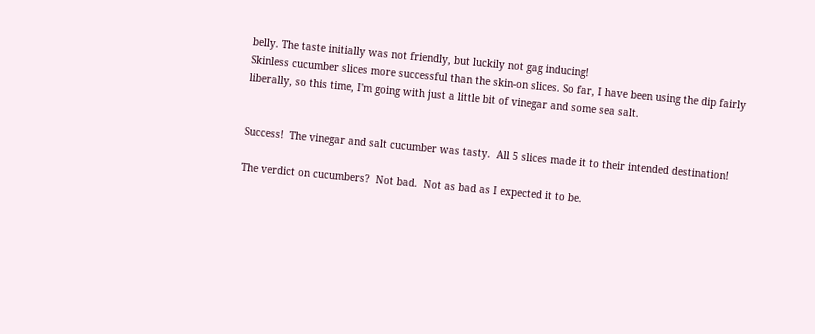belly. The taste initially was not friendly, but luckily not gag inducing!
Skinless cucumber slices more successful than the skin-on slices. So far, I have been using the dip fairly liberally, so this time, I'm going with just a little bit of vinegar and some sea salt.


Success!  The vinegar and salt cucumber was tasty.  All 5 slices made it to their intended destination!

The verdict on cucumbers?  Not bad.  Not as bad as I expected it to be.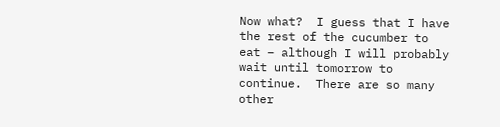Now what?  I guess that I have the rest of the cucumber to eat – although I will probably wait until tomorrow to continue.  There are so many other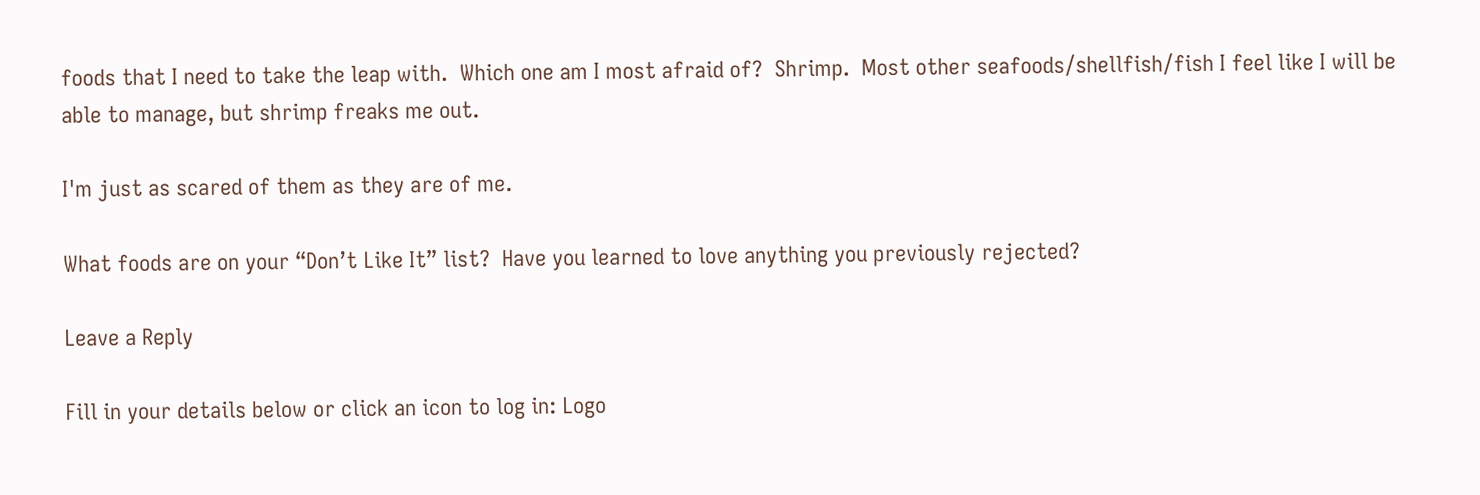foods that I need to take the leap with.  Which one am I most afraid of?  Shrimp.  Most other seafoods/shellfish/fish I feel like I will be able to manage, but shrimp freaks me out.

I'm just as scared of them as they are of me.

What foods are on your “Don’t Like It” list?  Have you learned to love anything you previously rejected?

Leave a Reply

Fill in your details below or click an icon to log in: Logo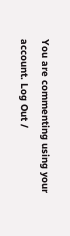You are commenting using your account. Log Out /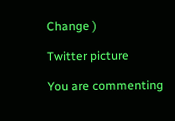Change )

Twitter picture

You are commenting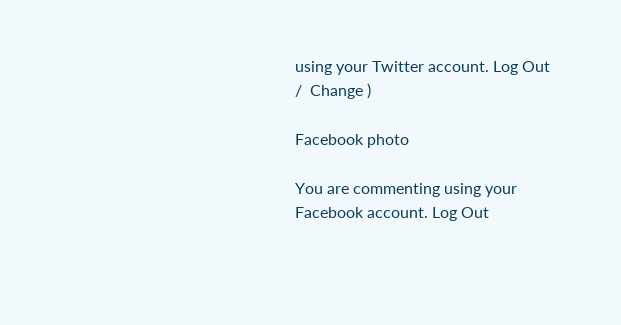using your Twitter account. Log Out /  Change )

Facebook photo

You are commenting using your Facebook account. Log Out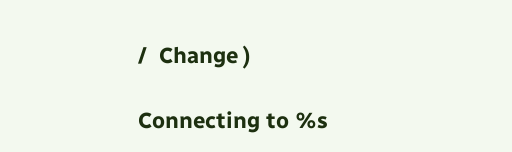/  Change )

Connecting to %s